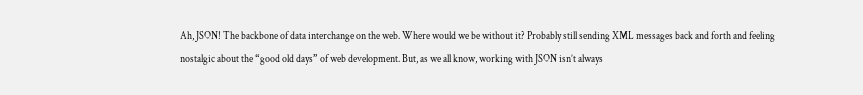Ah, JSON! The backbone of data interchange on the web. Where would we be without it? Probably still sending XML messages back and forth and feeling nostalgic about the “good old days” of web development. But, as we all know, working with JSON isn’t always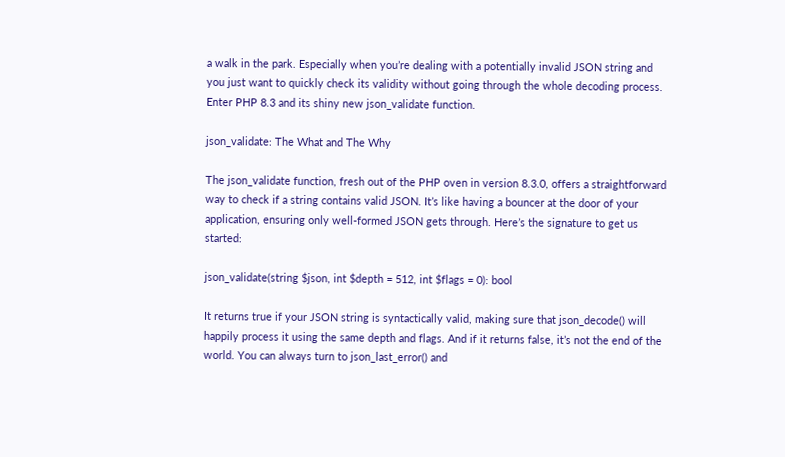a walk in the park. Especially when you’re dealing with a potentially invalid JSON string and you just want to quickly check its validity without going through the whole decoding process. Enter PHP 8.3 and its shiny new json_validate function.

json_validate: The What and The Why

The json_validate function, fresh out of the PHP oven in version 8.3.0, offers a straightforward way to check if a string contains valid JSON. It’s like having a bouncer at the door of your application, ensuring only well-formed JSON gets through. Here’s the signature to get us started:

json_validate(string $json, int $depth = 512, int $flags = 0): bool

It returns true if your JSON string is syntactically valid, making sure that json_decode() will happily process it using the same depth and flags. And if it returns false, it’s not the end of the world. You can always turn to json_last_error() and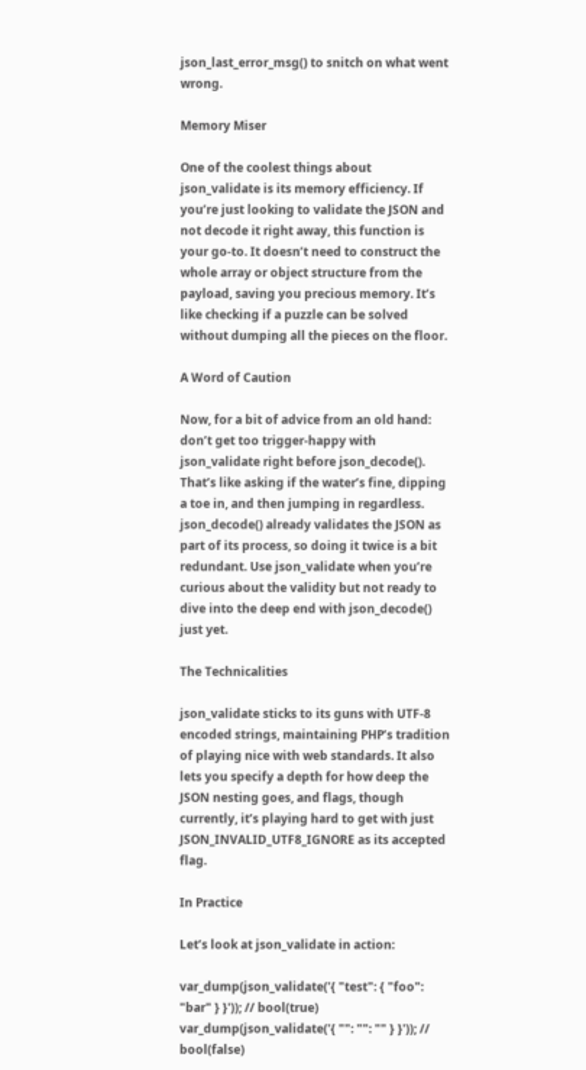json_last_error_msg() to snitch on what went wrong.

Memory Miser

One of the coolest things about json_validate is its memory efficiency. If you’re just looking to validate the JSON and not decode it right away, this function is your go-to. It doesn’t need to construct the whole array or object structure from the payload, saving you precious memory. It’s like checking if a puzzle can be solved without dumping all the pieces on the floor.

A Word of Caution

Now, for a bit of advice from an old hand: don’t get too trigger-happy with json_validate right before json_decode(). That’s like asking if the water’s fine, dipping a toe in, and then jumping in regardless. json_decode() already validates the JSON as part of its process, so doing it twice is a bit redundant. Use json_validate when you’re curious about the validity but not ready to dive into the deep end with json_decode() just yet.

The Technicalities

json_validate sticks to its guns with UTF-8 encoded strings, maintaining PHP’s tradition of playing nice with web standards. It also lets you specify a depth for how deep the JSON nesting goes, and flags, though currently, it’s playing hard to get with just JSON_INVALID_UTF8_IGNORE as its accepted flag.

In Practice

Let’s look at json_validate in action:

var_dump(json_validate('{ "test": { "foo": "bar" } }')); // bool(true)
var_dump(json_validate('{ "": "": "" } }')); // bool(false)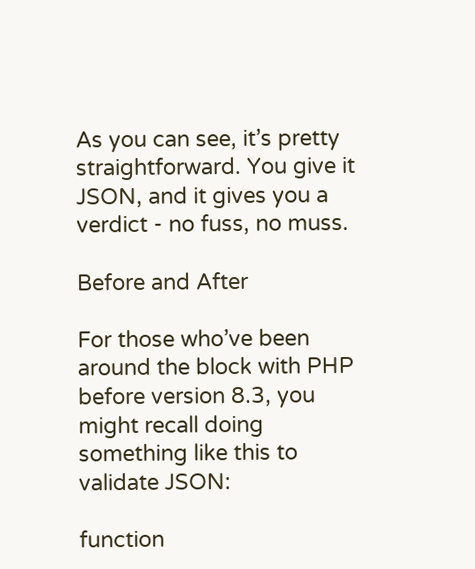As you can see, it’s pretty straightforward. You give it JSON, and it gives you a verdict - no fuss, no muss.

Before and After

For those who’ve been around the block with PHP before version 8.3, you might recall doing something like this to validate JSON:

function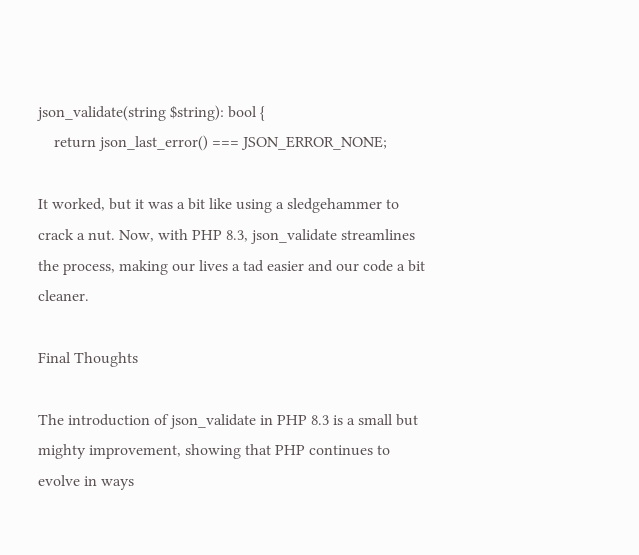json_validate(string $string): bool {
    return json_last_error() === JSON_ERROR_NONE;

It worked, but it was a bit like using a sledgehammer to crack a nut. Now, with PHP 8.3, json_validate streamlines the process, making our lives a tad easier and our code a bit cleaner.

Final Thoughts

The introduction of json_validate in PHP 8.3 is a small but mighty improvement, showing that PHP continues to evolve in ways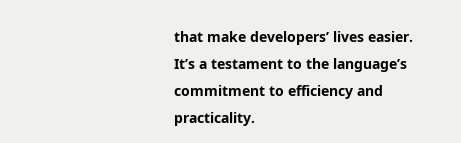that make developers’ lives easier. It’s a testament to the language’s commitment to efficiency and practicality.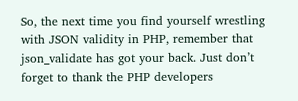So, the next time you find yourself wrestling with JSON validity in PHP, remember that json_validate has got your back. Just don’t forget to thank the PHP developers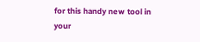for this handy new tool in your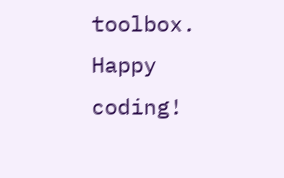toolbox. Happy coding!